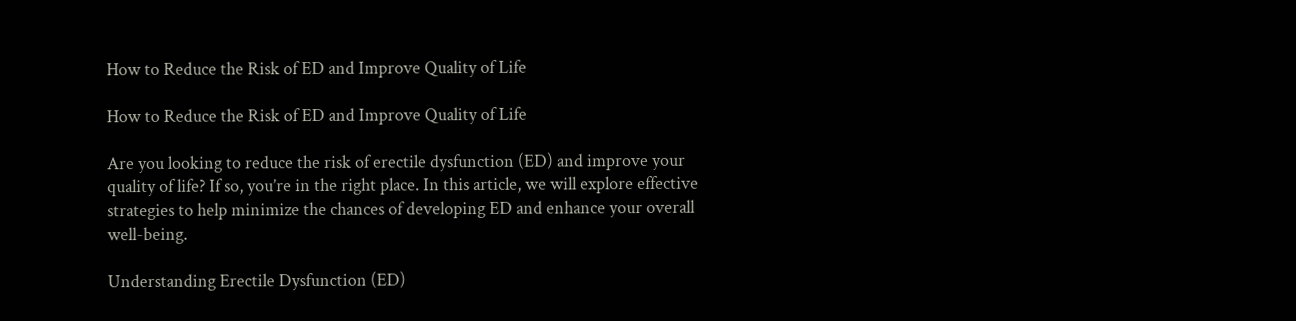How to Reduce the Risk of ED and Improve Quality of Life

How to Reduce the Risk of ED and Improve Quality of Life

Are you looking to reduce the risk of erectile dysfunction (ED) and improve your quality of life? If so, you’re in the right place. In this article, we will explore effective strategies to help minimize the chances of developing ED and enhance your overall well-being.

Understanding Erectile Dysfunction (ED)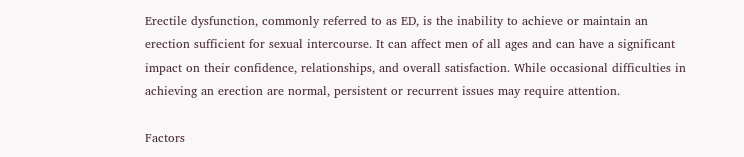Erectile dysfunction, commonly referred to as ED, is the inability to achieve or maintain an erection sufficient for sexual intercourse. It can affect men of all ages and can have a significant impact on their confidence, relationships, and overall satisfaction. While occasional difficulties in achieving an erection are normal, persistent or recurrent issues may require attention.

Factors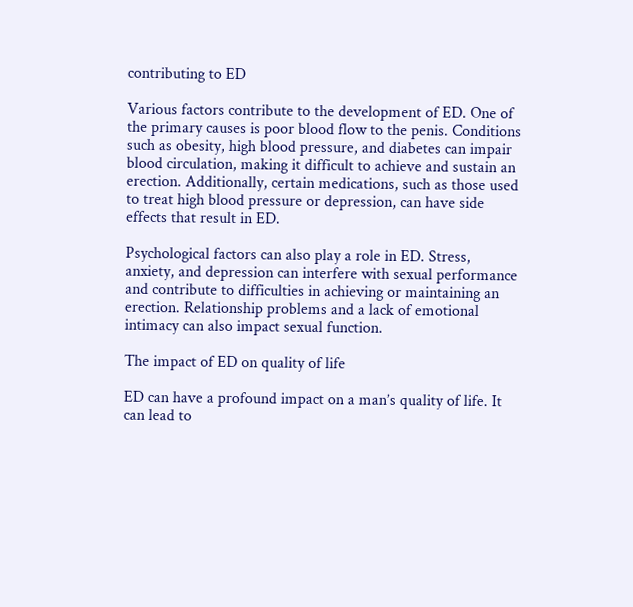contributing to ED

Various factors contribute to the development of ED. One of the primary causes is poor blood flow to the penis. Conditions such as obesity, high blood pressure, and diabetes can impair blood circulation, making it difficult to achieve and sustain an erection. Additionally, certain medications, such as those used to treat high blood pressure or depression, can have side effects that result in ED.

Psychological factors can also play a role in ED. Stress, anxiety, and depression can interfere with sexual performance and contribute to difficulties in achieving or maintaining an erection. Relationship problems and a lack of emotional intimacy can also impact sexual function.

The impact of ED on quality of life

ED can have a profound impact on a man’s quality of life. It can lead to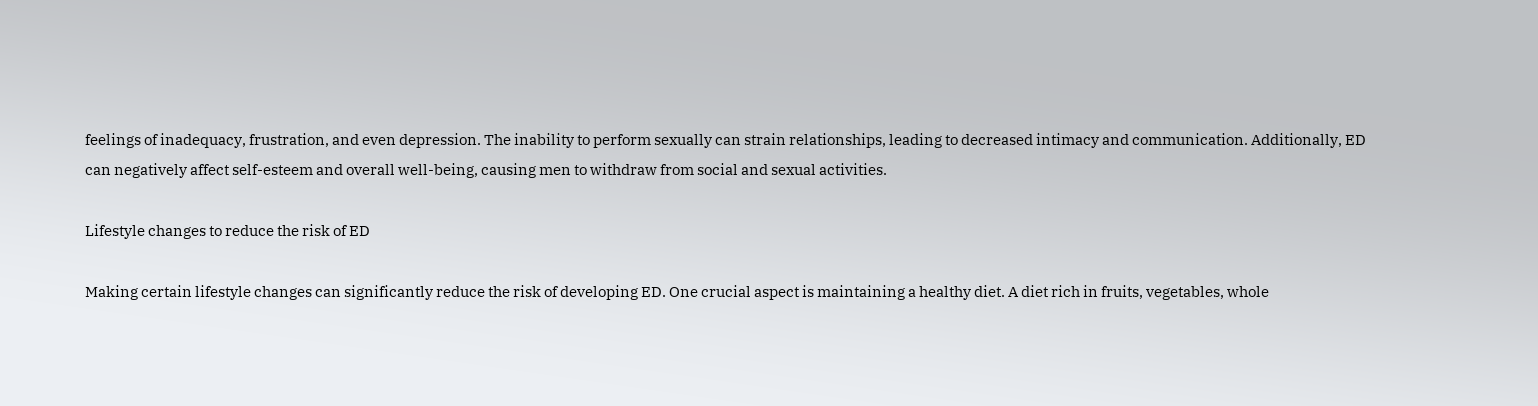feelings of inadequacy, frustration, and even depression. The inability to perform sexually can strain relationships, leading to decreased intimacy and communication. Additionally, ED can negatively affect self-esteem and overall well-being, causing men to withdraw from social and sexual activities.

Lifestyle changes to reduce the risk of ED

Making certain lifestyle changes can significantly reduce the risk of developing ED. One crucial aspect is maintaining a healthy diet. A diet rich in fruits, vegetables, whole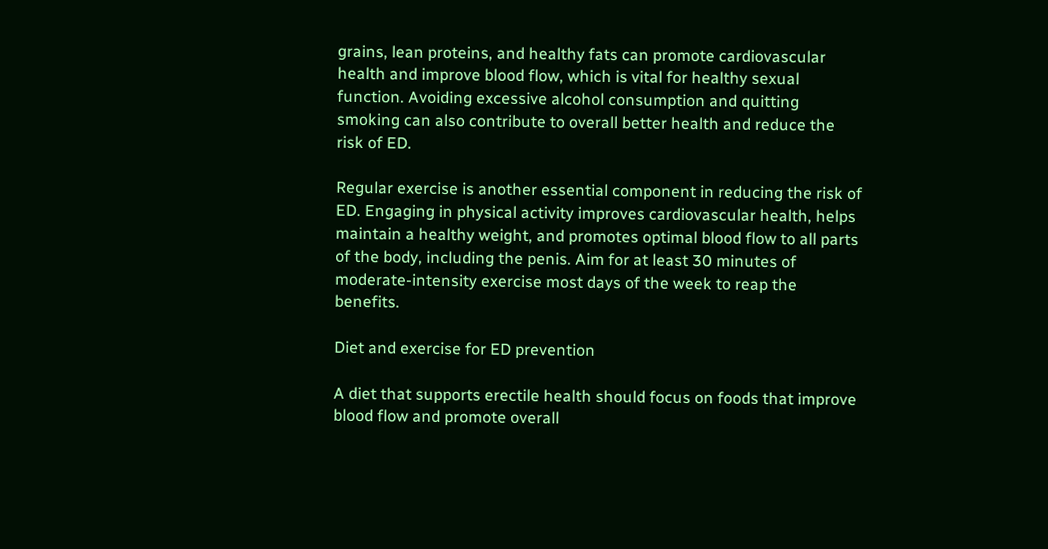grains, lean proteins, and healthy fats can promote cardiovascular health and improve blood flow, which is vital for healthy sexual function. Avoiding excessive alcohol consumption and quitting smoking can also contribute to overall better health and reduce the risk of ED.

Regular exercise is another essential component in reducing the risk of ED. Engaging in physical activity improves cardiovascular health, helps maintain a healthy weight, and promotes optimal blood flow to all parts of the body, including the penis. Aim for at least 30 minutes of moderate-intensity exercise most days of the week to reap the benefits.

Diet and exercise for ED prevention

A diet that supports erectile health should focus on foods that improve blood flow and promote overall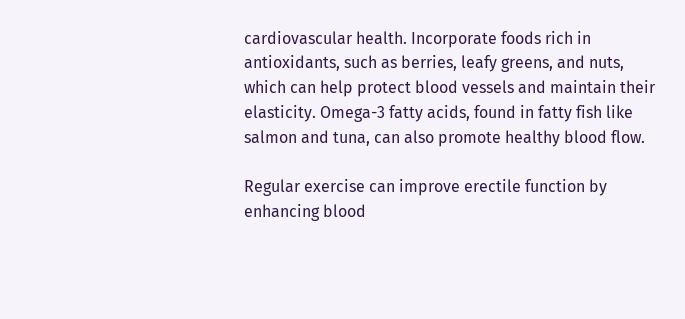cardiovascular health. Incorporate foods rich in antioxidants, such as berries, leafy greens, and nuts, which can help protect blood vessels and maintain their elasticity. Omega-3 fatty acids, found in fatty fish like salmon and tuna, can also promote healthy blood flow.

Regular exercise can improve erectile function by enhancing blood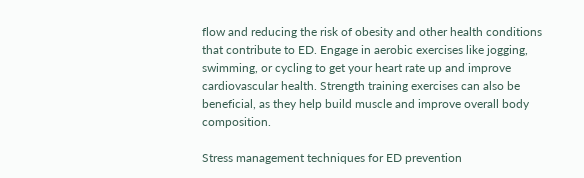flow and reducing the risk of obesity and other health conditions that contribute to ED. Engage in aerobic exercises like jogging, swimming, or cycling to get your heart rate up and improve cardiovascular health. Strength training exercises can also be beneficial, as they help build muscle and improve overall body composition.

Stress management techniques for ED prevention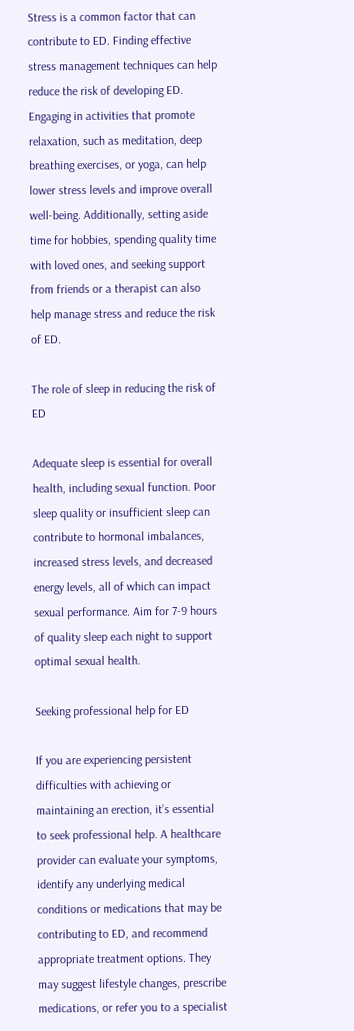Stress is a common factor that can contribute to ED. Finding effective stress management techniques can help reduce the risk of developing ED. Engaging in activities that promote relaxation, such as meditation, deep breathing exercises, or yoga, can help lower stress levels and improve overall well-being. Additionally, setting aside time for hobbies, spending quality time with loved ones, and seeking support from friends or a therapist can also help manage stress and reduce the risk of ED.

The role of sleep in reducing the risk of ED

Adequate sleep is essential for overall health, including sexual function. Poor sleep quality or insufficient sleep can contribute to hormonal imbalances, increased stress levels, and decreased energy levels, all of which can impact sexual performance. Aim for 7-9 hours of quality sleep each night to support optimal sexual health.

Seeking professional help for ED

If you are experiencing persistent difficulties with achieving or maintaining an erection, it’s essential to seek professional help. A healthcare provider can evaluate your symptoms, identify any underlying medical conditions or medications that may be contributing to ED, and recommend appropriate treatment options. They may suggest lifestyle changes, prescribe medications, or refer you to a specialist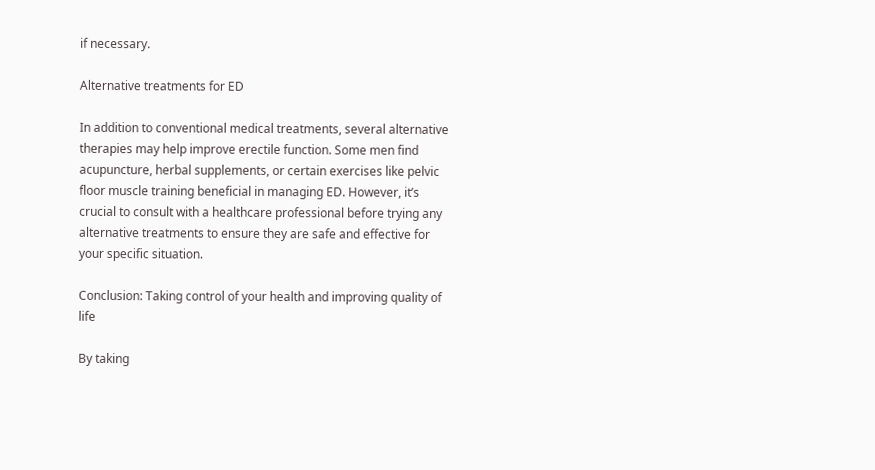if necessary.

Alternative treatments for ED

In addition to conventional medical treatments, several alternative therapies may help improve erectile function. Some men find acupuncture, herbal supplements, or certain exercises like pelvic floor muscle training beneficial in managing ED. However, it’s crucial to consult with a healthcare professional before trying any alternative treatments to ensure they are safe and effective for your specific situation.

Conclusion: Taking control of your health and improving quality of life

By taking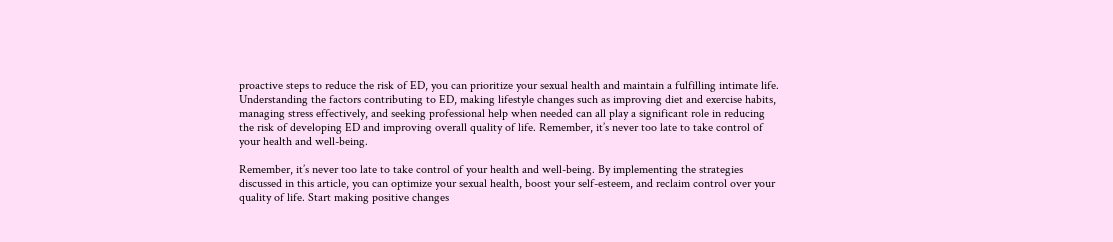proactive steps to reduce the risk of ED, you can prioritize your sexual health and maintain a fulfilling intimate life. Understanding the factors contributing to ED, making lifestyle changes such as improving diet and exercise habits, managing stress effectively, and seeking professional help when needed can all play a significant role in reducing the risk of developing ED and improving overall quality of life. Remember, it’s never too late to take control of your health and well-being.

Remember, it’s never too late to take control of your health and well-being. By implementing the strategies discussed in this article, you can optimize your sexual health, boost your self-esteem, and reclaim control over your quality of life. Start making positive changes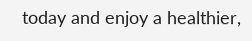today and enjoy a healthier,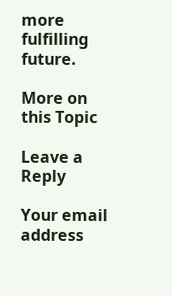more fulfilling future.

More on this Topic

Leave a Reply

Your email address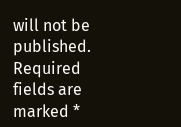will not be published. Required fields are marked *